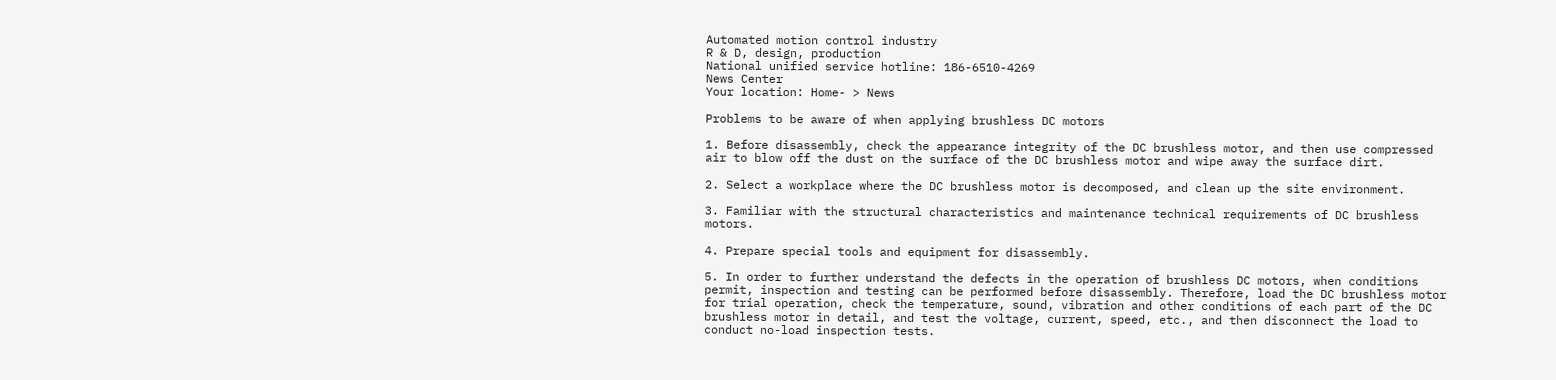Automated motion control industry
R & D, design, production
National unified service hotline: 186-6510-4269
News Center
Your location: Home- > News

Problems to be aware of when applying brushless DC motors

1. Before disassembly, check the appearance integrity of the DC brushless motor, and then use compressed air to blow off the dust on the surface of the DC brushless motor and wipe away the surface dirt.

2. Select a workplace where the DC brushless motor is decomposed, and clean up the site environment.

3. Familiar with the structural characteristics and maintenance technical requirements of DC brushless motors.

4. Prepare special tools and equipment for disassembly.

5. In order to further understand the defects in the operation of brushless DC motors, when conditions permit, inspection and testing can be performed before disassembly. Therefore, load the DC brushless motor for trial operation, check the temperature, sound, vibration and other conditions of each part of the DC brushless motor in detail, and test the voltage, current, speed, etc., and then disconnect the load to conduct no-load inspection tests.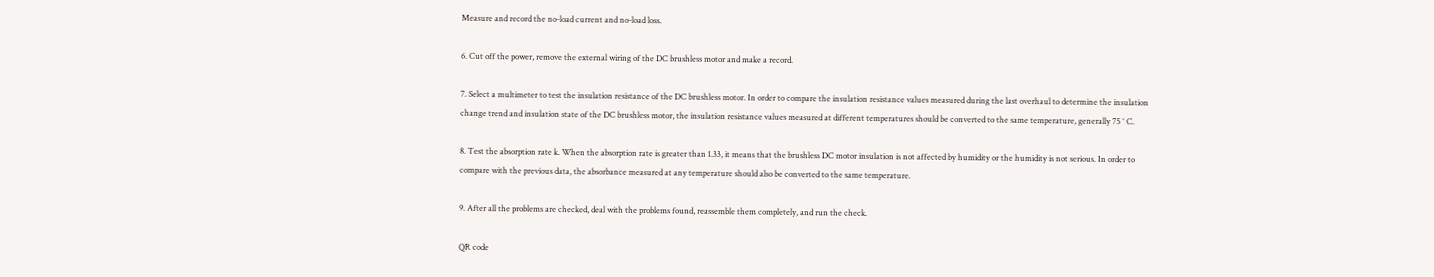Measure and record the no-load current and no-load loss.

6. Cut off the power, remove the external wiring of the DC brushless motor and make a record.

7. Select a multimeter to test the insulation resistance of the DC brushless motor. In order to compare the insulation resistance values measured during the last overhaul to determine the insulation change trend and insulation state of the DC brushless motor, the insulation resistance values measured at different temperatures should be converted to the same temperature, generally 75 ° C.

8. Test the absorption rate k. When the absorption rate is greater than 1.33, it means that the brushless DC motor insulation is not affected by humidity or the humidity is not serious. In order to compare with the previous data, the absorbance measured at any temperature should also be converted to the same temperature.

9. After all the problems are checked, deal with the problems found, reassemble them completely, and run the check.

QR code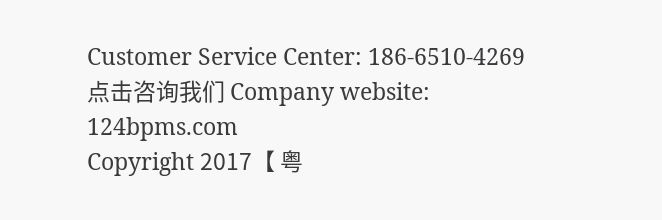Customer Service Center: 186-6510-4269
点击咨询我们 Company website: 124bpms.com
Copyright 2017【 粤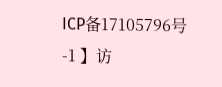ICP备17105796号-1 】访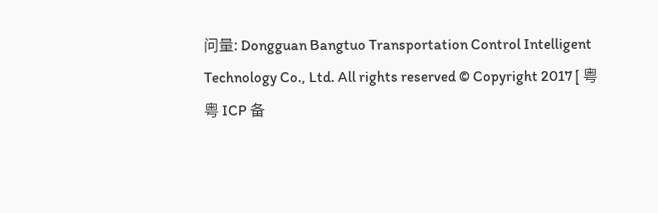问量: Dongguan Bangtuo Transportation Control Intelligent Technology Co., Ltd. All rights reserved © Copyright 2017 [ 粤 粤 ICP 备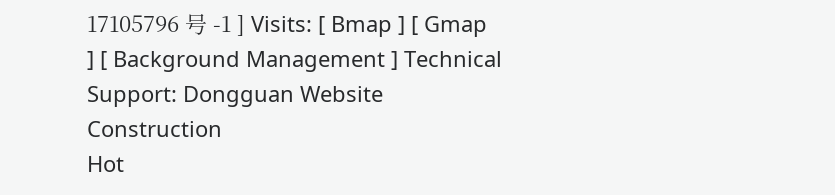17105796 号 -1 ] Visits: [ Bmap ] [ Gmap ] [ Background Management ] Technical Support: Dongguan Website Construction
Hot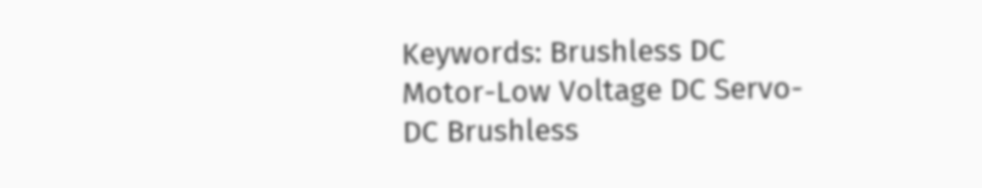Keywords: Brushless DC Motor-Low Voltage DC Servo-DC Brushless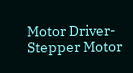Motor Driver-Stepper Motor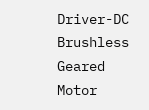Driver-DC Brushless Geared Motor